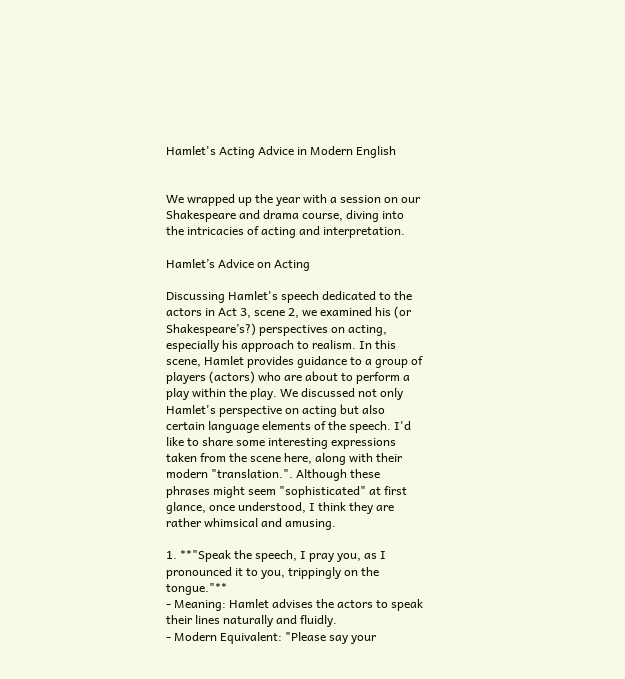Hamlet's Acting Advice in Modern English


We wrapped up the year with a session on our Shakespeare and drama course, diving into the intricacies of acting and interpretation.

Hamlet’s Advice on Acting

Discussing Hamlet's speech dedicated to the actors in Act 3, scene 2, we examined his (or Shakespeare’s?) perspectives on acting, especially his approach to realism. In this scene, Hamlet provides guidance to a group of players (actors) who are about to perform a play within the play. We discussed not only Hamlet's perspective on acting but also certain language elements of the speech. I'd like to share some interesting expressions taken from the scene here, along with their modern "translation.". Although these phrases might seem "sophisticated" at first glance, once understood, I think they are rather whimsical and amusing.

1. **"Speak the speech, I pray you, as I pronounced it to you, trippingly on the tongue."**
- Meaning: Hamlet advises the actors to speak their lines naturally and fluidly.
- Modern Equivalent: "Please say your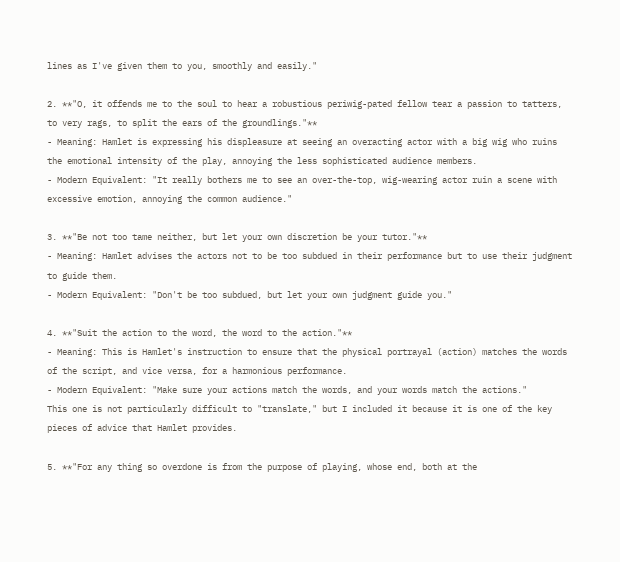lines as I've given them to you, smoothly and easily."

2. **"O, it offends me to the soul to hear a robustious periwig-pated fellow tear a passion to tatters, to very rags, to split the ears of the groundlings."**
- Meaning: Hamlet is expressing his displeasure at seeing an overacting actor with a big wig who ruins the emotional intensity of the play, annoying the less sophisticated audience members.
- Modern Equivalent: "It really bothers me to see an over-the-top, wig-wearing actor ruin a scene with excessive emotion, annoying the common audience."

3. **"Be not too tame neither, but let your own discretion be your tutor."**
- Meaning: Hamlet advises the actors not to be too subdued in their performance but to use their judgment to guide them.
- Modern Equivalent: "Don't be too subdued, but let your own judgment guide you."

4. **"Suit the action to the word, the word to the action."**
- Meaning: This is Hamlet's instruction to ensure that the physical portrayal (action) matches the words of the script, and vice versa, for a harmonious performance.
- Modern Equivalent: "Make sure your actions match the words, and your words match the actions."
This one is not particularly difficult to "translate," but I included it because it is one of the key pieces of advice that Hamlet provides.

5. **"For any thing so overdone is from the purpose of playing, whose end, both at the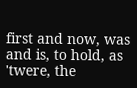first and now, was and is, to hold, as 'twere, the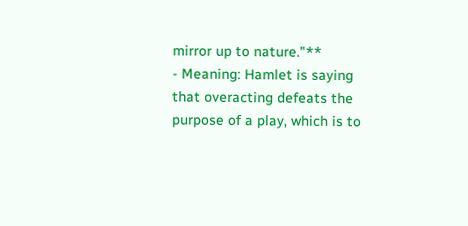mirror up to nature."**
- Meaning: Hamlet is saying that overacting defeats the purpose of a play, which is to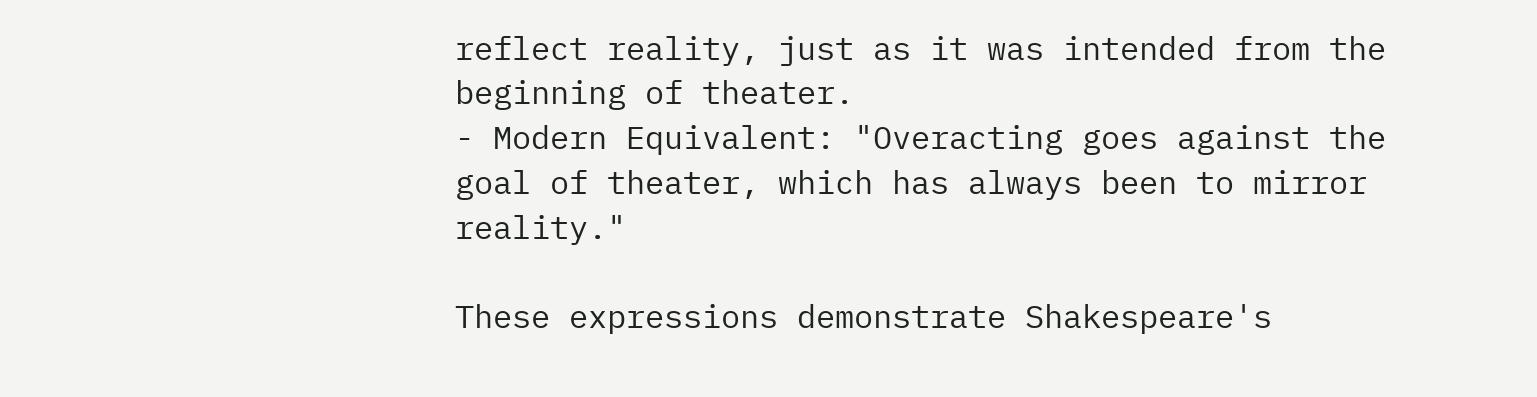reflect reality, just as it was intended from the beginning of theater.
- Modern Equivalent: "Overacting goes against the goal of theater, which has always been to mirror reality."

These expressions demonstrate Shakespeare's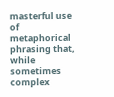masterful use of metaphorical phrasing that, while sometimes complex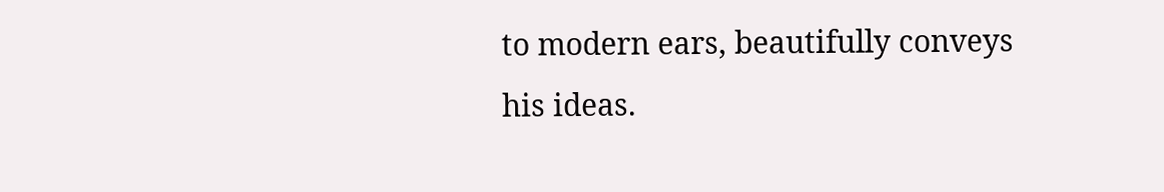to modern ears, beautifully conveys his ideas.